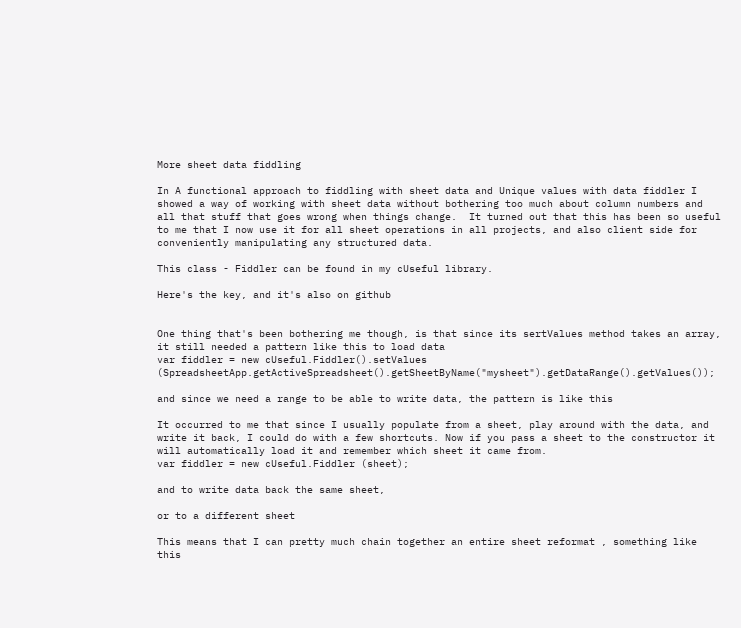More sheet data fiddling

In A functional approach to fiddling with sheet data and Unique values with data fiddler I showed a way of working with sheet data without bothering too much about column numbers and all that stuff that goes wrong when things change.  It turned out that this has been so useful to me that I now use it for all sheet operations in all projects, and also client side for conveniently manipulating any structured data.

This class - Fiddler can be found in my cUseful library.

Here's the key, and it's also on github


One thing that's been bothering me though, is that since its sertValues method takes an array,   it still needed a pattern like this to load data
var fiddler = new cUseful.Fiddler().setValues (SpreadsheetApp.getActiveSpreadsheet().getSheetByName("mysheet").getDataRange().getValues());

and since we need a range to be able to write data, the pattern is like this

It occurred to me that since I usually populate from a sheet, play around with the data, and write it back, I could do with a few shortcuts. Now if you pass a sheet to the constructor it will automatically load it and remember which sheet it came from.
var fiddler = new cUseful.Fiddler (sheet);

and to write data back the same sheet,

or to a different sheet

This means that I can pretty much chain together an entire sheet reformat , something like this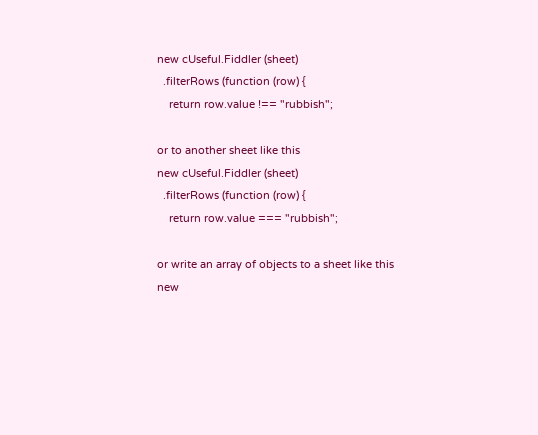new cUseful.Fiddler (sheet)
  .filterRows (function (row) {
    return row.value !== "rubbish";

or to another sheet like this
new cUseful.Fiddler (sheet)
  .filterRows (function (row) {
    return row.value === "rubbish";

or write an array of objects to a sheet like this
new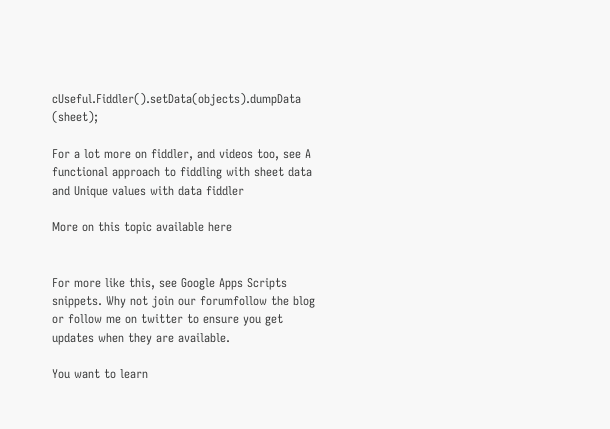cUseful.Fiddler().setData(objects).dumpData (sheet);

For a lot more on fiddler, and videos too, see A functional approach to fiddling with sheet data and Unique values with data fiddler

More on this topic available here


For more like this, see Google Apps Scripts snippets. Why not join our forumfollow the blog or follow me on twitter to ensure you get updates when they are available.

You want to learn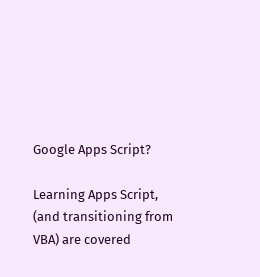Google Apps Script?

Learning Apps Script, (and transitioning from VBA) are covered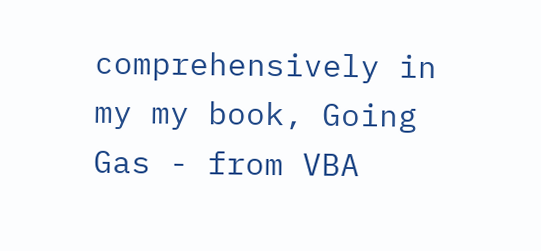comprehensively in my my book, Going Gas - from VBA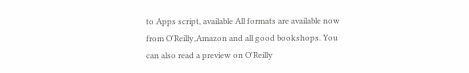to Apps script, available All formats are available now from O'Reilly,Amazon and all good bookshops. You can also read a preview on O'Reilly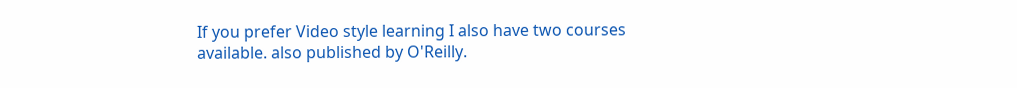If you prefer Video style learning I also have two courses available. also published by O'Reilly.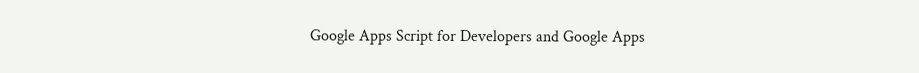Google Apps Script for Developers and Google Apps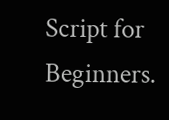Script for Beginners.